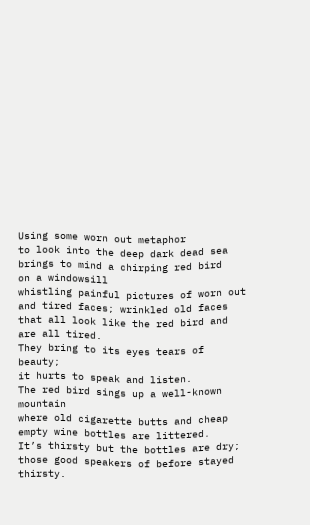Using some worn out metaphor
to look into the deep dark dead sea
brings to mind a chirping red bird
on a windowsill
whistling painful pictures of worn out
and tired faces; wrinkled old faces
that all look like the red bird and are all tired.
They bring to its eyes tears of beauty;
it hurts to speak and listen.
The red bird sings up a well-known mountain
where old cigarette butts and cheap
empty wine bottles are littered.
It’s thirsty but the bottles are dry;
those good speakers of before stayed thirsty.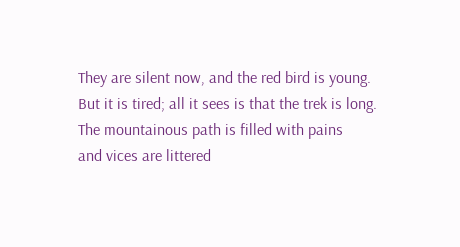They are silent now, and the red bird is young.
But it is tired; all it sees is that the trek is long.
The mountainous path is filled with pains
and vices are littered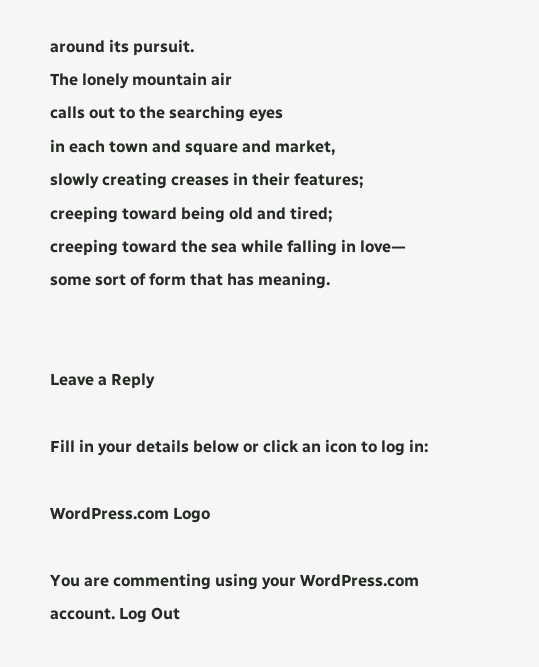around its pursuit.
The lonely mountain air
calls out to the searching eyes
in each town and square and market,
slowly creating creases in their features;
creeping toward being old and tired;
creeping toward the sea while falling in love—
some sort of form that has meaning.


Leave a Reply

Fill in your details below or click an icon to log in:

WordPress.com Logo

You are commenting using your WordPress.com account. Log Out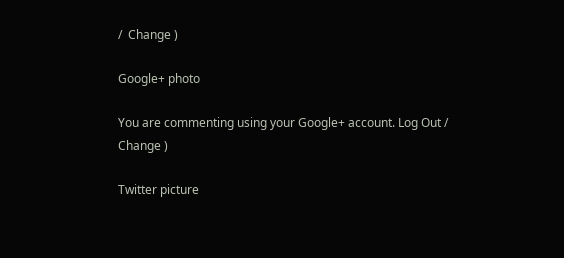/  Change )

Google+ photo

You are commenting using your Google+ account. Log Out /  Change )

Twitter picture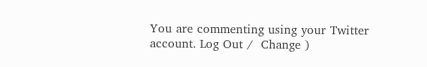You are commenting using your Twitter account. Log Out /  Change )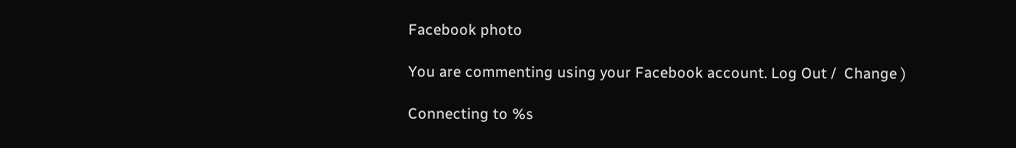Facebook photo

You are commenting using your Facebook account. Log Out /  Change )

Connecting to %s